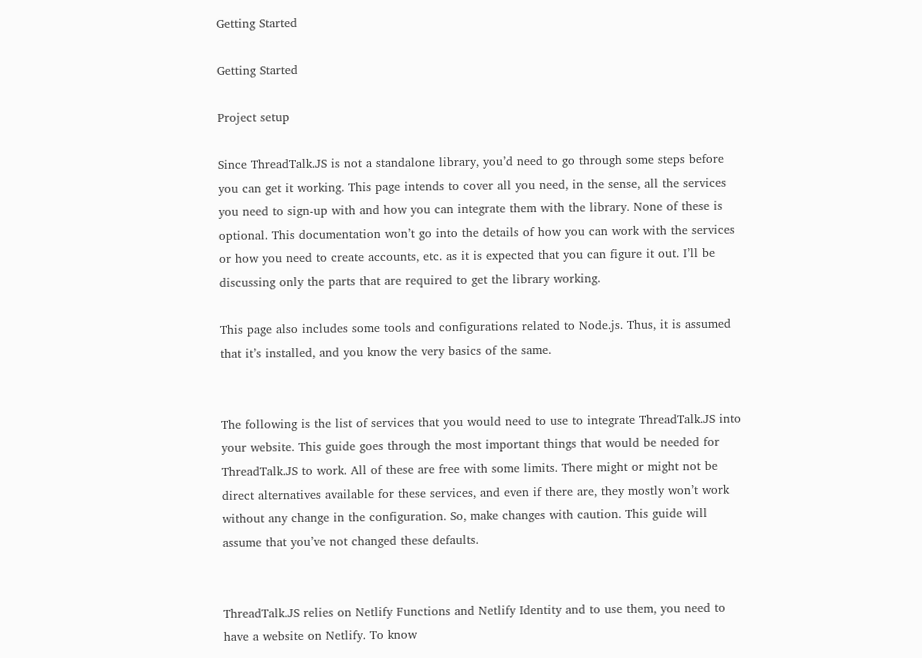Getting Started

Getting Started

Project setup

Since ThreadTalk.JS is not a standalone library, you’d need to go through some steps before you can get it working. This page intends to cover all you need, in the sense, all the services you need to sign-up with and how you can integrate them with the library. None of these is optional. This documentation won’t go into the details of how you can work with the services or how you need to create accounts, etc. as it is expected that you can figure it out. I’ll be discussing only the parts that are required to get the library working.

This page also includes some tools and configurations related to Node.js. Thus, it is assumed that it’s installed, and you know the very basics of the same.


The following is the list of services that you would need to use to integrate ThreadTalk.JS into your website. This guide goes through the most important things that would be needed for ThreadTalk.JS to work. All of these are free with some limits. There might or might not be direct alternatives available for these services, and even if there are, they mostly won’t work without any change in the configuration. So, make changes with caution. This guide will assume that you’ve not changed these defaults.


ThreadTalk.JS relies on Netlify Functions and Netlify Identity and to use them, you need to have a website on Netlify. To know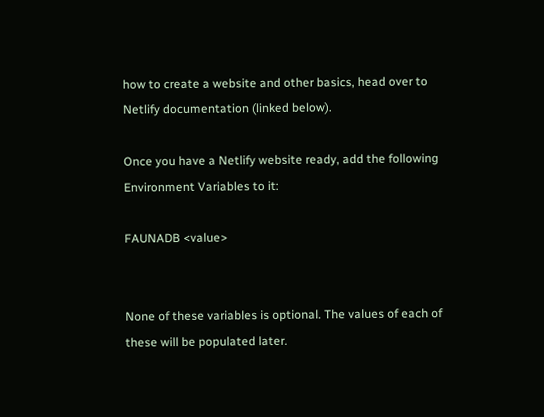how to create a website and other basics, head over to Netlify documentation (linked below).

Once you have a Netlify website ready, add the following Environment Variables to it:

FAUNADB <value>


None of these variables is optional. The values of each of these will be populated later.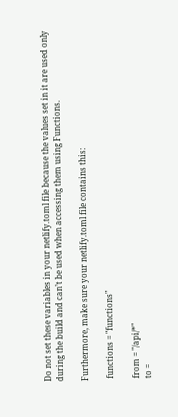Do not set these variables in your netlify.toml file because the values set in it are used only during the build and can’t be used when accessing them using Functions.

Furthermore, make sure your netlify.toml file contains this:

 functions = "functions"

 from = "/api/*"
 to =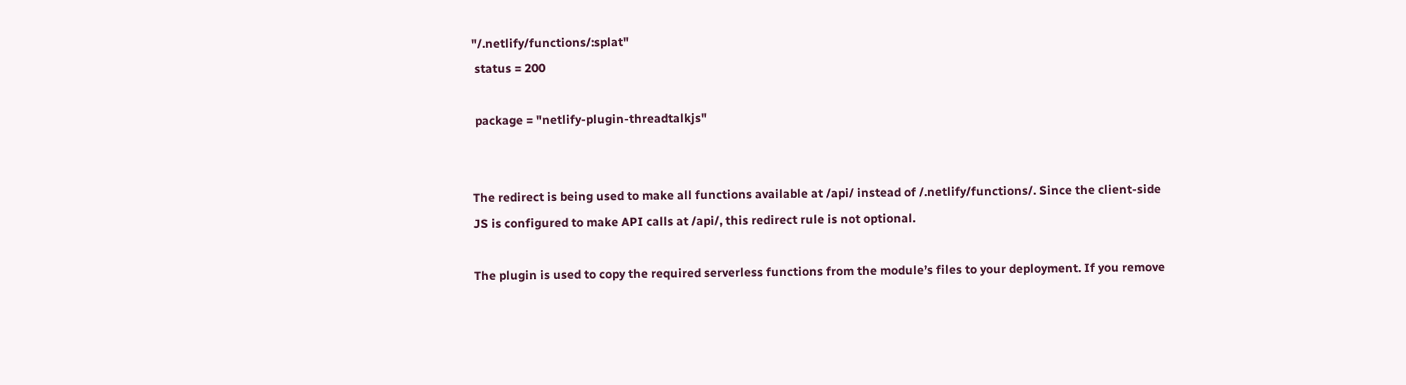"/.netlify/functions/:splat"
 status = 200

 package = "netlify-plugin-threadtalkjs"


The redirect is being used to make all functions available at /api/ instead of /.netlify/functions/. Since the client-side JS is configured to make API calls at /api/, this redirect rule is not optional.

The plugin is used to copy the required serverless functions from the module’s files to your deployment. If you remove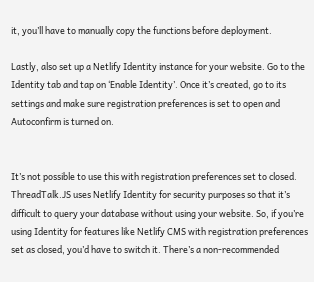it, you’ll have to manually copy the functions before deployment.

Lastly, also set up a Netlify Identity instance for your website. Go to the Identity tab and tap on ‘Enable Identity’. Once it’s created, go to its settings and make sure registration preferences is set to open and Autoconfirm is turned on.


It’s not possible to use this with registration preferences set to closed. ThreadTalk.JS uses Netlify Identity for security purposes so that it’s difficult to query your database without using your website. So, if you’re using Identity for features like Netlify CMS with registration preferences set as closed, you’d have to switch it. There’s a non-recommended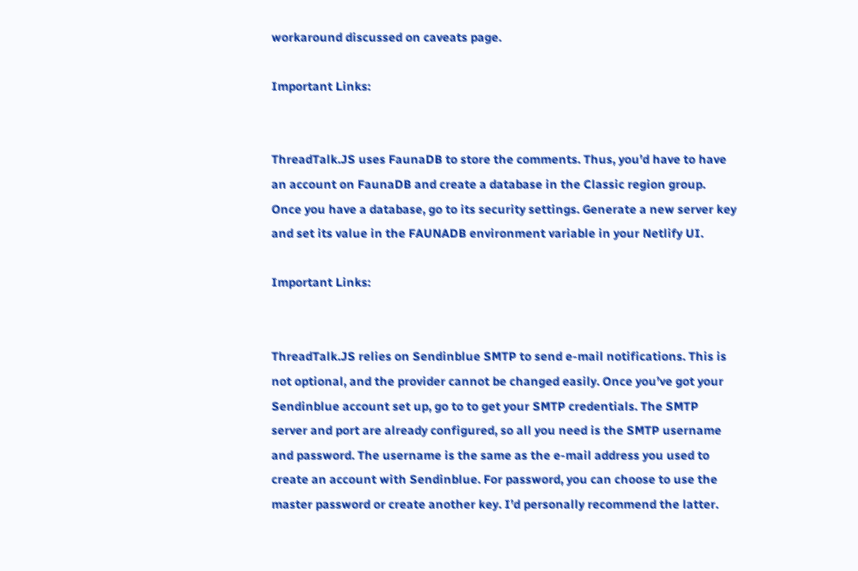workaround discussed on caveats page.

Important Links:


ThreadTalk.JS uses FaunaDB to store the comments. Thus, you’d have to have an account on FaunaDB and create a database in the Classic region group. Once you have a database, go to its security settings. Generate a new server key and set its value in the FAUNADB environment variable in your Netlify UI.

Important Links:


ThreadTalk.JS relies on Sendinblue SMTP to send e-mail notifications. This is not optional, and the provider cannot be changed easily. Once you’ve got your Sendinblue account set up, go to to get your SMTP credentials. The SMTP server and port are already configured, so all you need is the SMTP username and password. The username is the same as the e-mail address you used to create an account with Sendinblue. For password, you can choose to use the master password or create another key. I’d personally recommend the latter.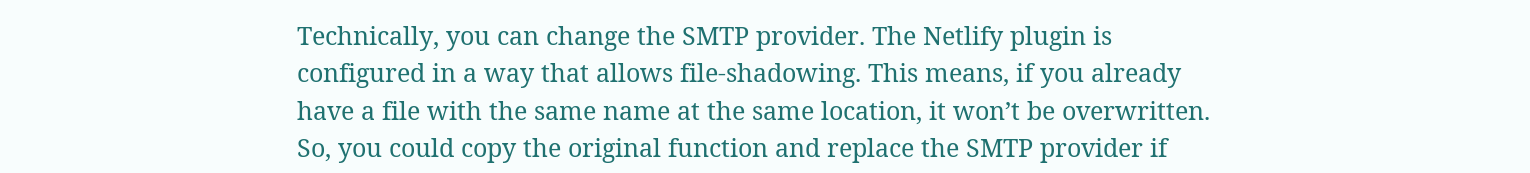Technically, you can change the SMTP provider. The Netlify plugin is configured in a way that allows file-shadowing. This means, if you already have a file with the same name at the same location, it won’t be overwritten. So, you could copy the original function and replace the SMTP provider if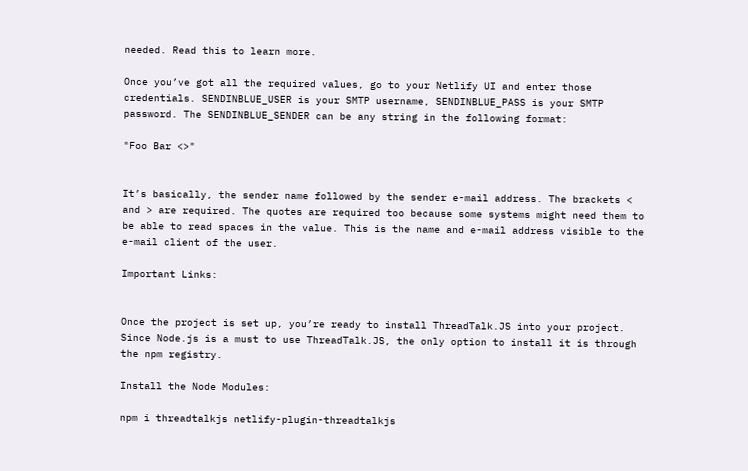needed. Read this to learn more.

Once you’ve got all the required values, go to your Netlify UI and enter those credentials. SENDINBLUE_USER is your SMTP username, SENDINBLUE_PASS is your SMTP password. The SENDINBLUE_SENDER can be any string in the following format:

"Foo Bar <>"


It’s basically, the sender name followed by the sender e-mail address. The brackets < and > are required. The quotes are required too because some systems might need them to be able to read spaces in the value. This is the name and e-mail address visible to the e-mail client of the user.

Important Links:


Once the project is set up, you’re ready to install ThreadTalk.JS into your project. Since Node.js is a must to use ThreadTalk.JS, the only option to install it is through the npm registry.

Install the Node Modules:

npm i threadtalkjs netlify-plugin-threadtalkjs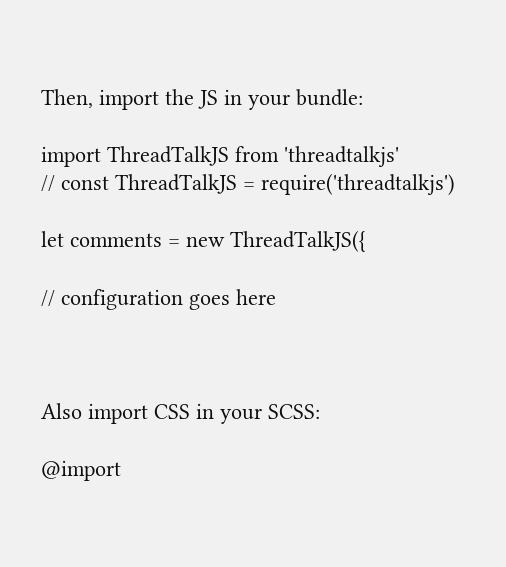Then, import the JS in your bundle:

import ThreadTalkJS from 'threadtalkjs'
// const ThreadTalkJS = require('threadtalkjs')

let comments = new ThreadTalkJS({

// configuration goes here



Also import CSS in your SCSS:

@import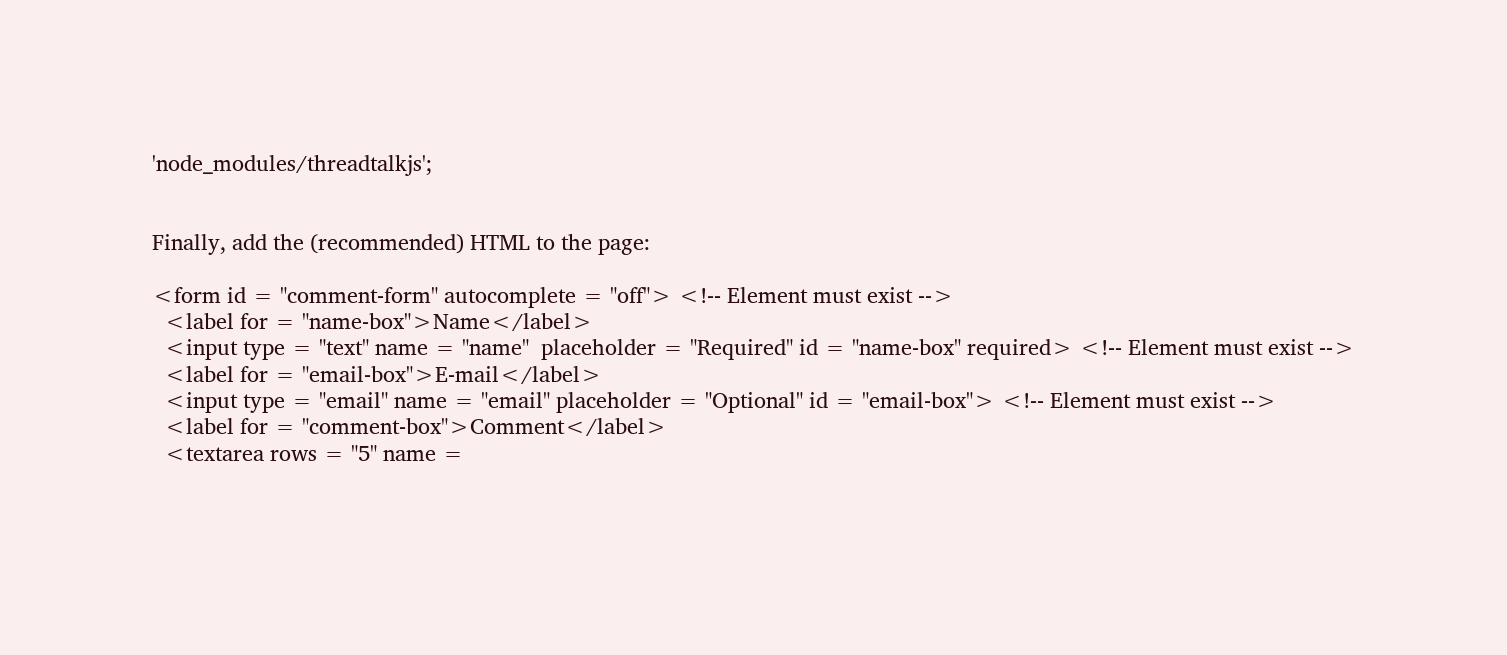'node_modules/threadtalkjs';


Finally, add the (recommended) HTML to the page:

<form id = "comment-form" autocomplete = "off"> <!-- Element must exist -->
  <label for = "name-box">Name</label>
  <input type = "text" name = "name"  placeholder = "Required" id = "name-box" required> <!-- Element must exist -->
  <label for = "email-box">E-mail</label>
  <input type = "email" name = "email" placeholder = "Optional" id = "email-box"> <!-- Element must exist -->
  <label for = "comment-box">Comment</label>
  <textarea rows = "5" name =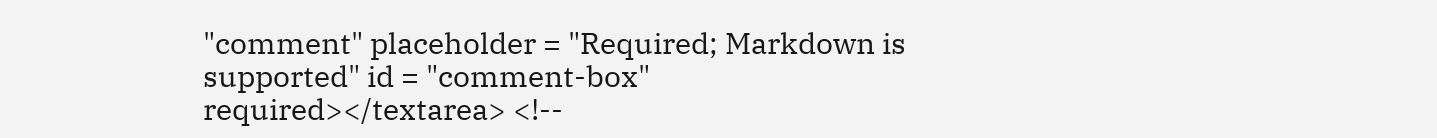"comment" placeholder = "Required; Markdown is supported" id = "comment-box" required></textarea> <!--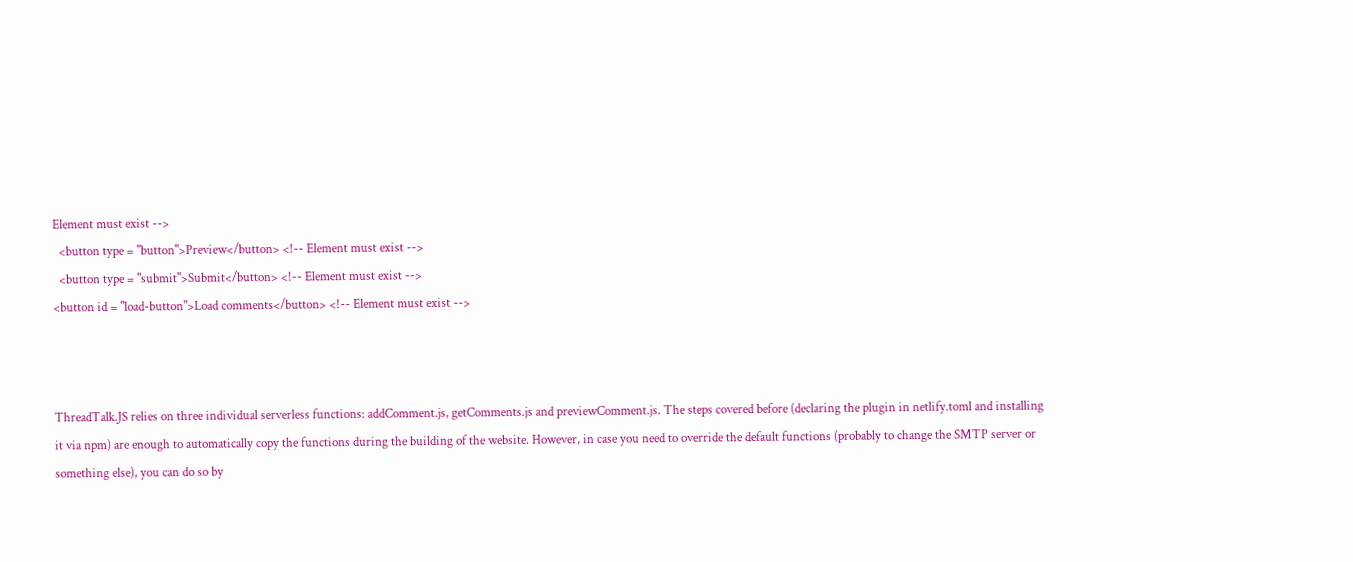Element must exist -->
  <button type = "button">Preview</button> <!-- Element must exist -->
  <button type = "submit">Submit</button> <!-- Element must exist -->
<button id = "load-button">Load comments</button> <!-- Element must exist -->



ThreadTalk.JS relies on three individual serverless functions: addComment.js, getComments.js and previewComment.js. The steps covered before (declaring the plugin in netlify.toml and installing it via npm) are enough to automatically copy the functions during the building of the website. However, in case you need to override the default functions (probably to change the SMTP server or something else), you can do so by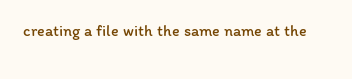creating a file with the same name at the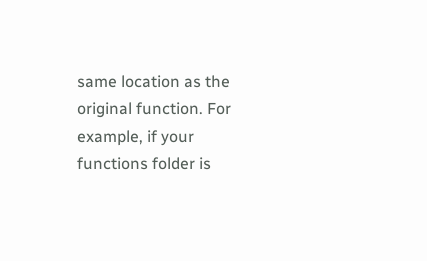same location as the original function. For example, if your functions folder is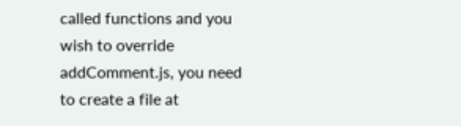called functions and you wish to override addComment.js, you need to create a file at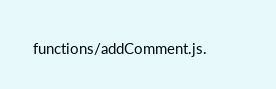functions/addComment.js.